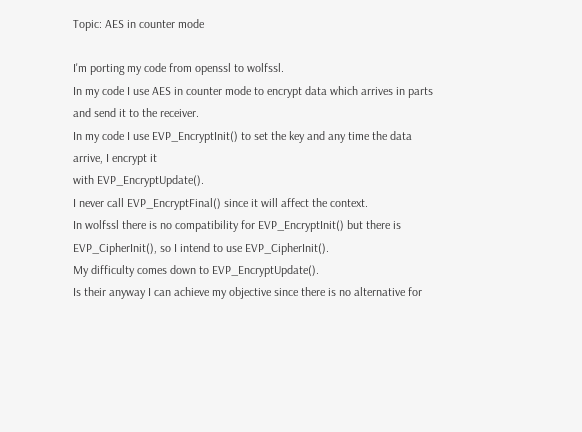Topic: AES in counter mode

I'm porting my code from openssl to wolfssl.
In my code I use AES in counter mode to encrypt data which arrives in parts and send it to the receiver.
In my code I use EVP_EncryptInit() to set the key and any time the data arrive, I encrypt it
with EVP_EncryptUpdate().
I never call EVP_EncryptFinal() since it will affect the context.
In wolfssl there is no compatibility for EVP_EncryptInit() but there is EVP_CipherInit(), so I intend to use EVP_CipherInit().
My difficulty comes down to EVP_EncryptUpdate().
Is their anyway I can achieve my objective since there is no alternative for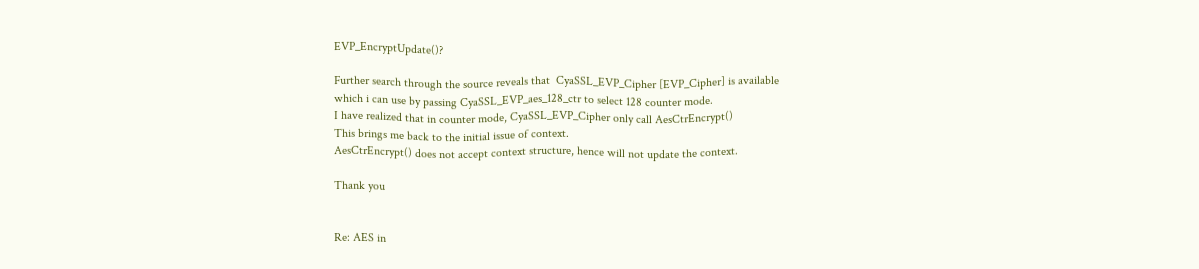EVP_EncryptUpdate()?

Further search through the source reveals that  CyaSSL_EVP_Cipher [EVP_Cipher] is available
which i can use by passing CyaSSL_EVP_aes_128_ctr to select 128 counter mode.
I have realized that in counter mode, CyaSSL_EVP_Cipher only call AesCtrEncrypt()
This brings me back to the initial issue of context.
AesCtrEncrypt() does not accept context structure, hence will not update the context.

Thank you


Re: AES in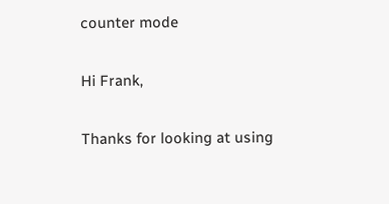counter mode

Hi Frank,

Thanks for looking at using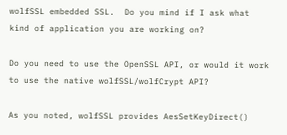wolfSSL embedded SSL.  Do you mind if I ask what kind of application you are working on?

Do you need to use the OpenSSL API, or would it work to use the native wolfSSL/wolfCrypt API?

As you noted, wolfSSL provides AesSetKeyDirect()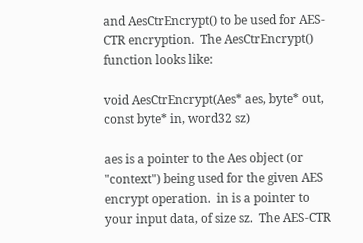and AesCtrEncrypt() to be used for AES-CTR encryption.  The AesCtrEncrypt() function looks like:

void AesCtrEncrypt(Aes* aes, byte* out, const byte* in, word32 sz)

aes is a pointer to the Aes object (or "context") being used for the given AES encrypt operation.  in is a pointer to your input data, of size sz.  The AES-CTR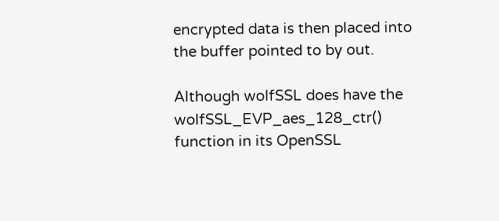encrypted data is then placed into the buffer pointed to by out.

Although wolfSSL does have the wolfSSL_EVP_aes_128_ctr() function in its OpenSSL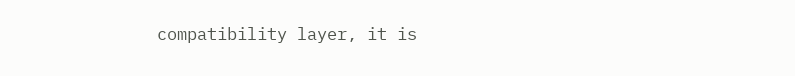compatibility layer, it is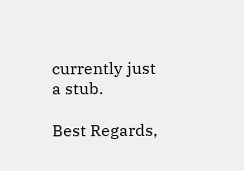currently just a stub.

Best Regards,